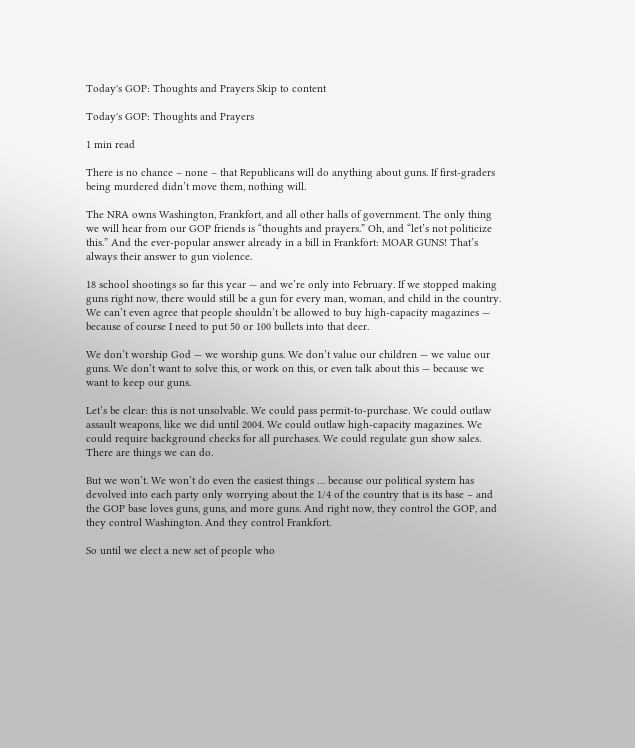Today's GOP: Thoughts and Prayers Skip to content

Today's GOP: Thoughts and Prayers

1 min read

There is no chance – none – that Republicans will do anything about guns. If first-graders being murdered didn’t move them, nothing will.

The NRA owns Washington, Frankfort, and all other halls of government. The only thing we will hear from our GOP friends is “thoughts and prayers.” Oh, and “let’s not politicize this.” And the ever-popular answer already in a bill in Frankfort: MOAR GUNS! That’s always their answer to gun violence.

18 school shootings so far this year — and we’re only into February. If we stopped making guns right now, there would still be a gun for every man, woman, and child in the country. We can’t even agree that people shouldn’t be allowed to buy high-capacity magazines — because of course I need to put 50 or 100 bullets into that deer.

We don’t worship God — we worship guns. We don’t value our children — we value our guns. We don’t want to solve this, or work on this, or even talk about this — because we want to keep our guns.

Let’s be clear: this is not unsolvable. We could pass permit-to-purchase. We could outlaw assault weapons, like we did until 2004. We could outlaw high-capacity magazines. We could require background checks for all purchases. We could regulate gun show sales. There are things we can do.

But we won’t. We won’t do even the easiest things … because our political system has devolved into each party only worrying about the 1/4 of the country that is its base – and the GOP base loves guns, guns, and more guns. And right now, they control the GOP, and they control Washington. And they control Frankfort.

So until we elect a new set of people who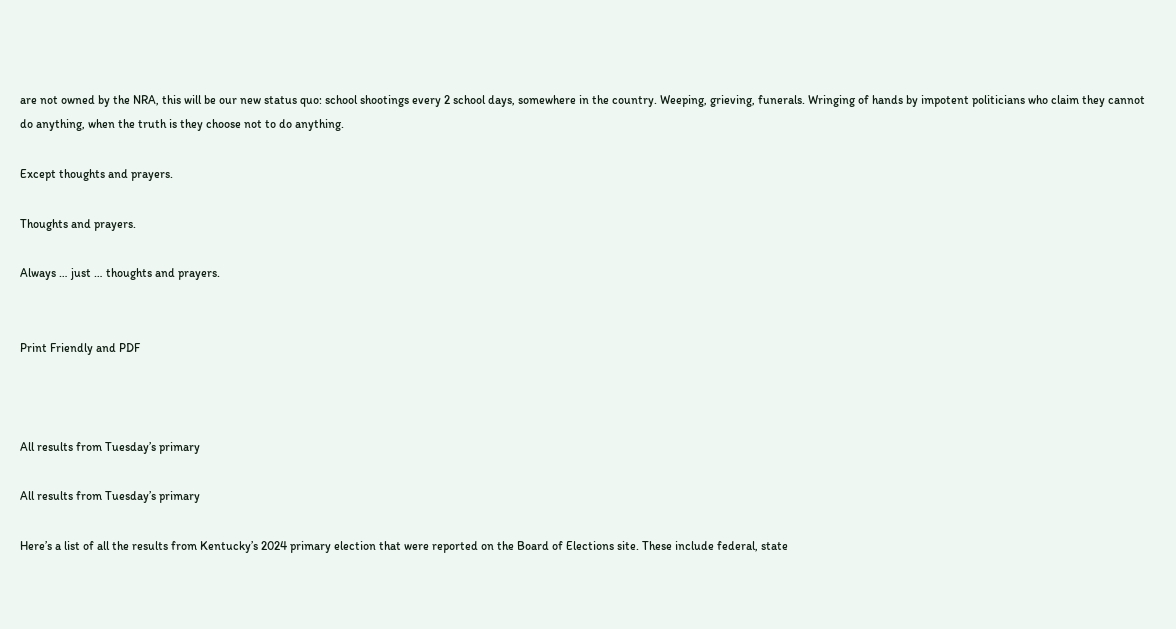are not owned by the NRA, this will be our new status quo: school shootings every 2 school days, somewhere in the country. Weeping, grieving, funerals. Wringing of hands by impotent politicians who claim they cannot do anything, when the truth is they choose not to do anything.

Except thoughts and prayers.

Thoughts and prayers.

Always … just … thoughts and prayers.


Print Friendly and PDF



All results from Tuesday’s primary

All results from Tuesday’s primary

Here’s a list of all the results from Kentucky’s 2024 primary election that were reported on the Board of Elections site. These include federal, state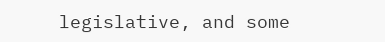legislative, and some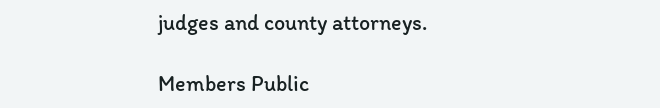judges and county attorneys.

Members Public